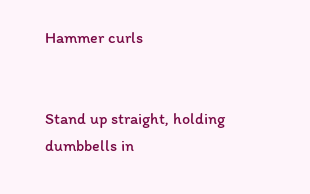Hammer curls


Stand up straight, holding dumbbells in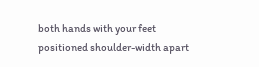both hands with your feet positioned shoulder-width apart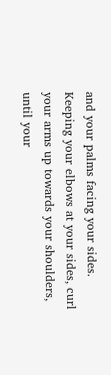and your palms facing your sides. Keeping your elbows at your sides, curl your arms up towards your shoulders, until your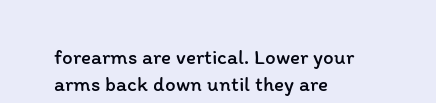forearms are vertical. Lower your arms back down until they are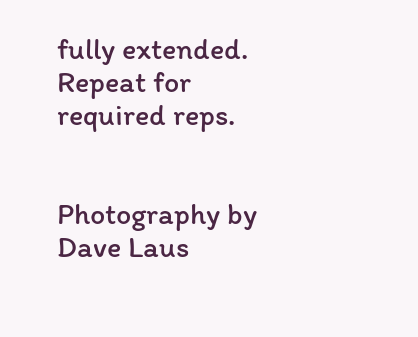fully extended. Repeat for required reps.


Photography by Dave Laus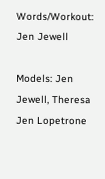Words/Workout: Jen Jewell

Models: Jen Jewell, Theresa Jen Lopetrone